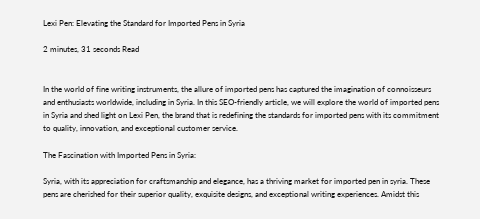Lexi Pen: Elevating the Standard for Imported Pens in Syria

2 minutes, 31 seconds Read


In the world of fine writing instruments, the allure of imported pens has captured the imagination of connoisseurs and enthusiasts worldwide, including in Syria. In this SEO-friendly article, we will explore the world of imported pens in Syria and shed light on Lexi Pen, the brand that is redefining the standards for imported pens with its commitment to quality, innovation, and exceptional customer service.

The Fascination with Imported Pens in Syria:

Syria, with its appreciation for craftsmanship and elegance, has a thriving market for imported pen in syria. These pens are cherished for their superior quality, exquisite designs, and exceptional writing experiences. Amidst this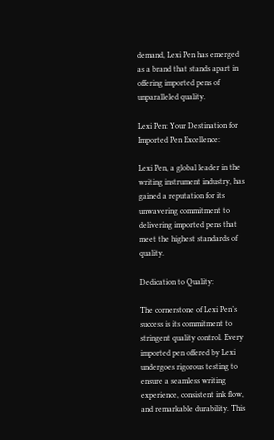demand, Lexi Pen has emerged as a brand that stands apart in offering imported pens of unparalleled quality.

Lexi Pen: Your Destination for Imported Pen Excellence:

Lexi Pen, a global leader in the writing instrument industry, has gained a reputation for its unwavering commitment to delivering imported pens that meet the highest standards of quality.

Dedication to Quality:

The cornerstone of Lexi Pen’s success is its commitment to stringent quality control. Every imported pen offered by Lexi undergoes rigorous testing to ensure a seamless writing experience, consistent ink flow, and remarkable durability. This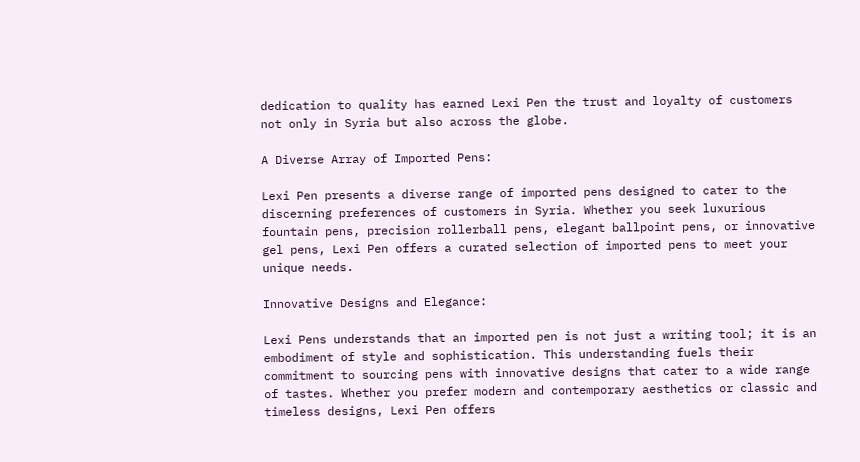dedication to quality has earned Lexi Pen the trust and loyalty of customers not only in Syria but also across the globe.

A Diverse Array of Imported Pens:

Lexi Pen presents a diverse range of imported pens designed to cater to the discerning preferences of customers in Syria. Whether you seek luxurious fountain pens, precision rollerball pens, elegant ballpoint pens, or innovative gel pens, Lexi Pen offers a curated selection of imported pens to meet your unique needs.

Innovative Designs and Elegance:

Lexi Pens understands that an imported pen is not just a writing tool; it is an embodiment of style and sophistication. This understanding fuels their commitment to sourcing pens with innovative designs that cater to a wide range of tastes. Whether you prefer modern and contemporary aesthetics or classic and timeless designs, Lexi Pen offers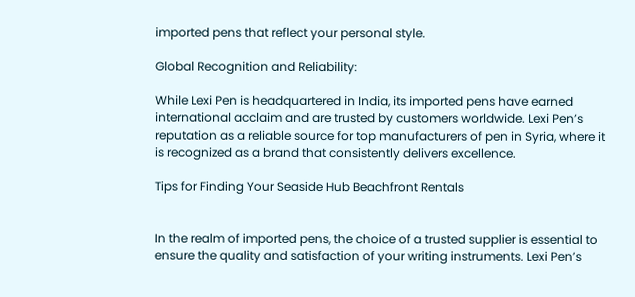imported pens that reflect your personal style.

Global Recognition and Reliability:

While Lexi Pen is headquartered in India, its imported pens have earned international acclaim and are trusted by customers worldwide. Lexi Pen’s reputation as a reliable source for top manufacturers of pen in Syria, where it is recognized as a brand that consistently delivers excellence.

Tips for Finding Your Seaside Hub Beachfront Rentals


In the realm of imported pens, the choice of a trusted supplier is essential to ensure the quality and satisfaction of your writing instruments. Lexi Pen’s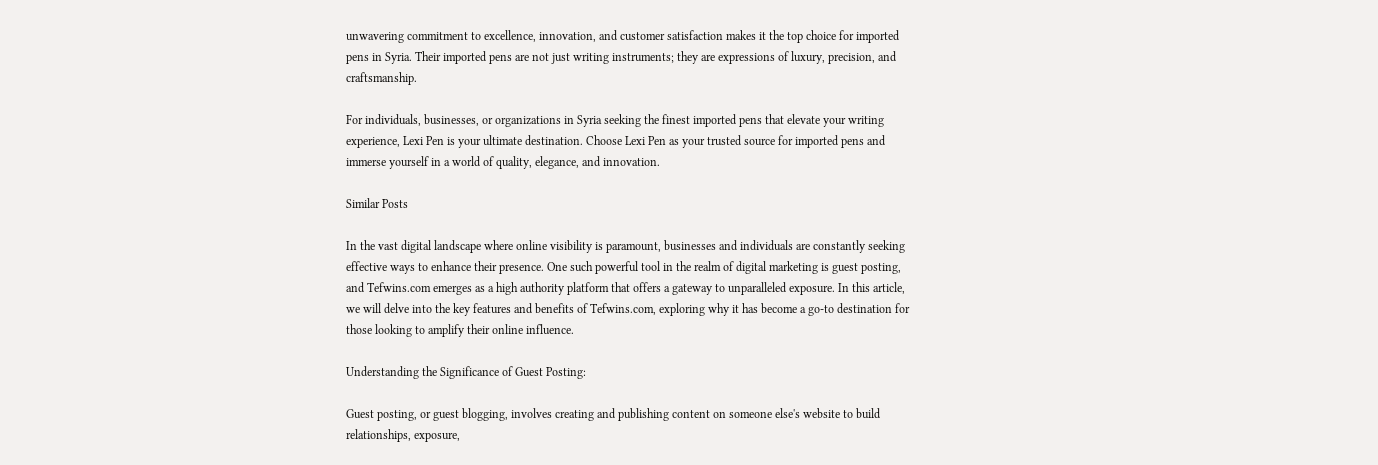unwavering commitment to excellence, innovation, and customer satisfaction makes it the top choice for imported pens in Syria. Their imported pens are not just writing instruments; they are expressions of luxury, precision, and craftsmanship.

For individuals, businesses, or organizations in Syria seeking the finest imported pens that elevate your writing experience, Lexi Pen is your ultimate destination. Choose Lexi Pen as your trusted source for imported pens and immerse yourself in a world of quality, elegance, and innovation.

Similar Posts

In the vast digital landscape where online visibility is paramount, businesses and individuals are constantly seeking effective ways to enhance their presence. One such powerful tool in the realm of digital marketing is guest posting, and Tefwins.com emerges as a high authority platform that offers a gateway to unparalleled exposure. In this article, we will delve into the key features and benefits of Tefwins.com, exploring why it has become a go-to destination for those looking to amplify their online influence.

Understanding the Significance of Guest Posting:

Guest posting, or guest blogging, involves creating and publishing content on someone else's website to build relationships, exposure,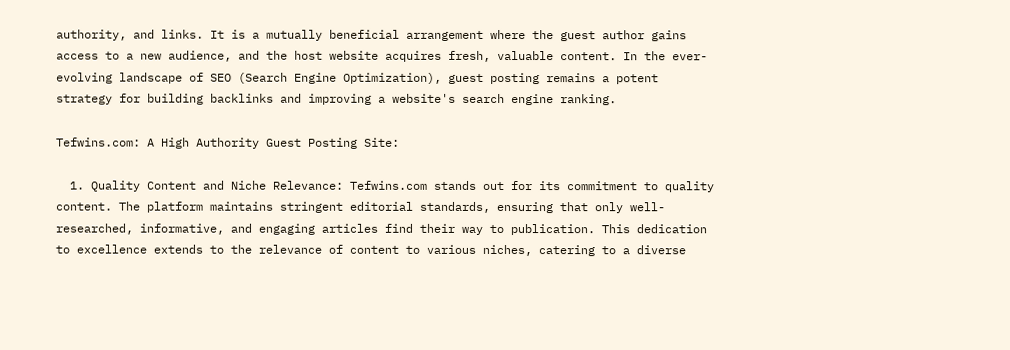authority, and links. It is a mutually beneficial arrangement where the guest author gains access to a new audience, and the host website acquires fresh, valuable content. In the ever-evolving landscape of SEO (Search Engine Optimization), guest posting remains a potent strategy for building backlinks and improving a website's search engine ranking.

Tefwins.com: A High Authority Guest Posting Site:

  1. Quality Content and Niche Relevance: Tefwins.com stands out for its commitment to quality content. The platform maintains stringent editorial standards, ensuring that only well-researched, informative, and engaging articles find their way to publication. This dedication to excellence extends to the relevance of content to various niches, catering to a diverse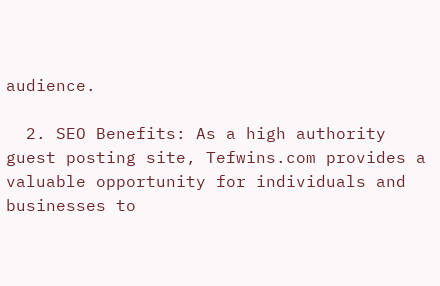audience.

  2. SEO Benefits: As a high authority guest posting site, Tefwins.com provides a valuable opportunity for individuals and businesses to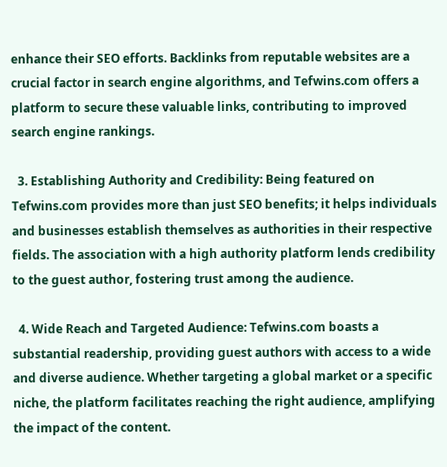enhance their SEO efforts. Backlinks from reputable websites are a crucial factor in search engine algorithms, and Tefwins.com offers a platform to secure these valuable links, contributing to improved search engine rankings.

  3. Establishing Authority and Credibility: Being featured on Tefwins.com provides more than just SEO benefits; it helps individuals and businesses establish themselves as authorities in their respective fields. The association with a high authority platform lends credibility to the guest author, fostering trust among the audience.

  4. Wide Reach and Targeted Audience: Tefwins.com boasts a substantial readership, providing guest authors with access to a wide and diverse audience. Whether targeting a global market or a specific niche, the platform facilitates reaching the right audience, amplifying the impact of the content.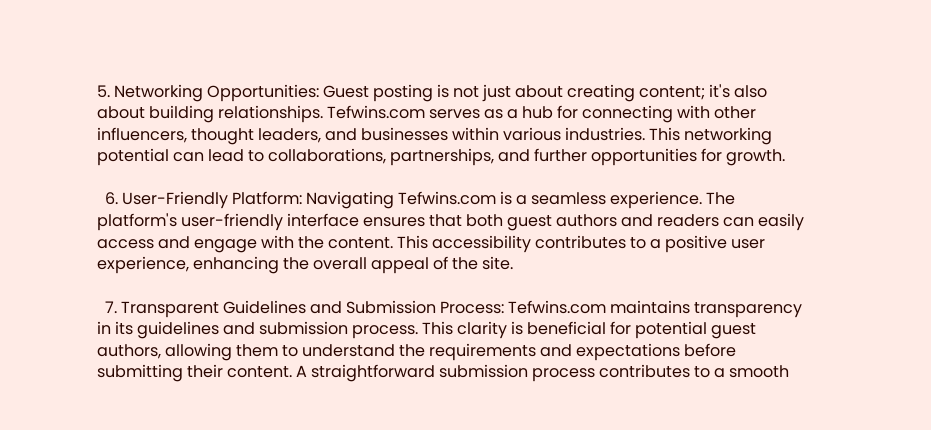5. Networking Opportunities: Guest posting is not just about creating content; it's also about building relationships. Tefwins.com serves as a hub for connecting with other influencers, thought leaders, and businesses within various industries. This networking potential can lead to collaborations, partnerships, and further opportunities for growth.

  6. User-Friendly Platform: Navigating Tefwins.com is a seamless experience. The platform's user-friendly interface ensures that both guest authors and readers can easily access and engage with the content. This accessibility contributes to a positive user experience, enhancing the overall appeal of the site.

  7. Transparent Guidelines and Submission Process: Tefwins.com maintains transparency in its guidelines and submission process. This clarity is beneficial for potential guest authors, allowing them to understand the requirements and expectations before submitting their content. A straightforward submission process contributes to a smooth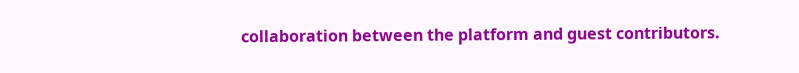collaboration between the platform and guest contributors.